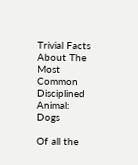Trivial Facts About The Most Common Disciplined Animal: Dogs

Of all the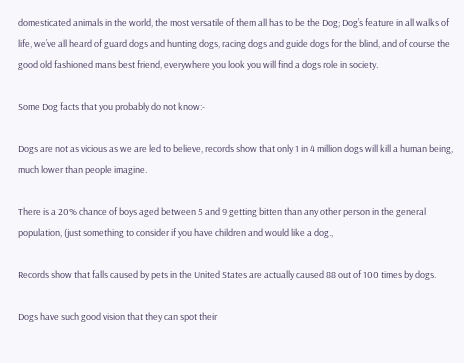domesticated animals in the world, the most versatile of them all has to be the Dog; Dog’s feature in all walks of life, we’ve all heard of guard dogs and hunting dogs, racing dogs and guide dogs for the blind, and of course the good old fashioned mans best friend, everywhere you look you will find a dogs role in society.

Some Dog facts that you probably do not know:-

Dogs are not as vicious as we are led to believe, records show that only 1 in 4 million dogs will kill a human being, much lower than people imagine.

There is a 20% chance of boys aged between 5 and 9 getting bitten than any other person in the general population, (just something to consider if you have children and would like a dog.,

Records show that falls caused by pets in the United States are actually caused 88 out of 100 times by dogs.

Dogs have such good vision that they can spot their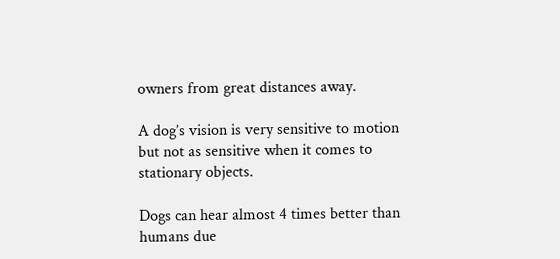owners from great distances away.

A dog’s vision is very sensitive to motion but not as sensitive when it comes to stationary objects.

Dogs can hear almost 4 times better than humans due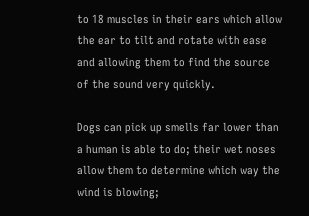to 18 muscles in their ears which allow the ear to tilt and rotate with ease and allowing them to find the source of the sound very quickly.

Dogs can pick up smells far lower than a human is able to do; their wet noses allow them to determine which way the wind is blowing;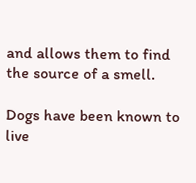and allows them to find the source of a smell.

Dogs have been known to live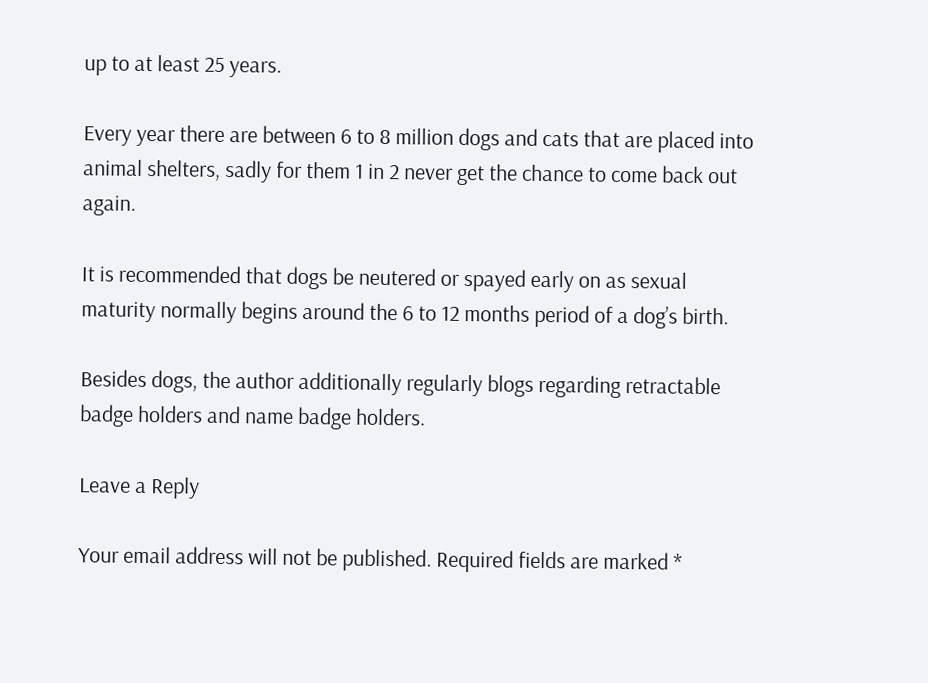up to at least 25 years.

Every year there are between 6 to 8 million dogs and cats that are placed into animal shelters, sadly for them 1 in 2 never get the chance to come back out again.

It is recommended that dogs be neutered or spayed early on as sexual maturity normally begins around the 6 to 12 months period of a dog’s birth.

Besides dogs, the author additionally regularly blogs regarding retractable badge holders and name badge holders.

Leave a Reply

Your email address will not be published. Required fields are marked *